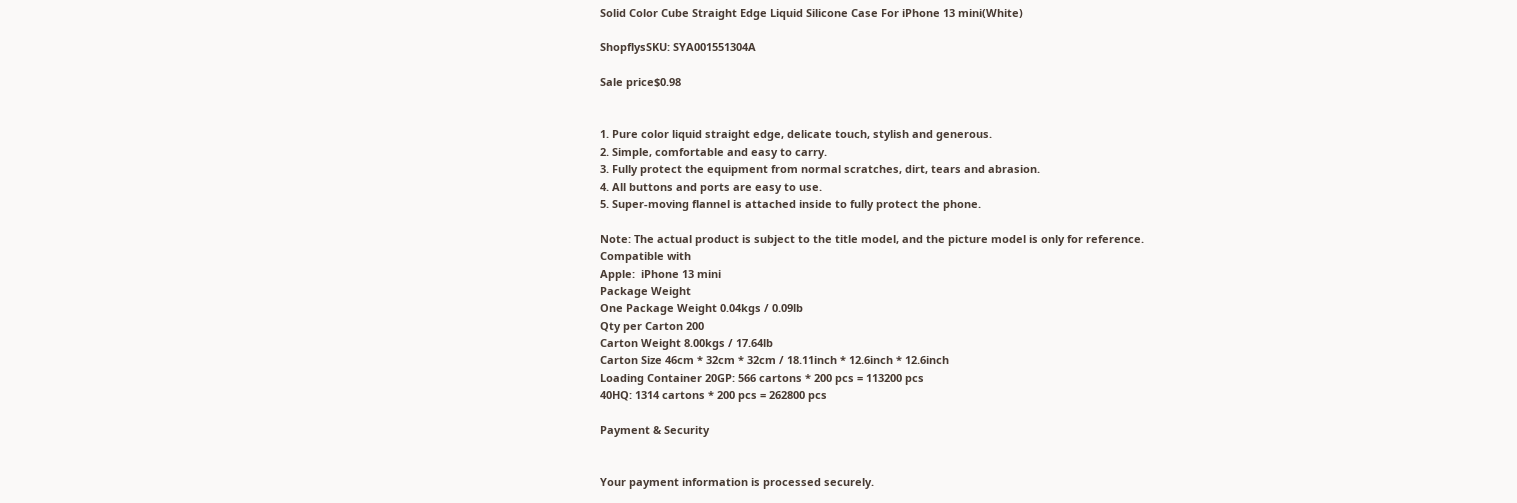Solid Color Cube Straight Edge Liquid Silicone Case For iPhone 13 mini(White)

ShopflysSKU: SYA001551304A

Sale price$0.98


1. Pure color liquid straight edge, delicate touch, stylish and generous.
2. Simple, comfortable and easy to carry.
3. Fully protect the equipment from normal scratches, dirt, tears and abrasion.
4. All buttons and ports are easy to use.
5. Super-moving flannel is attached inside to fully protect the phone.

Note: The actual product is subject to the title model, and the picture model is only for reference.
Compatible with
Apple:  iPhone 13 mini
Package Weight
One Package Weight 0.04kgs / 0.09lb
Qty per Carton 200
Carton Weight 8.00kgs / 17.64lb
Carton Size 46cm * 32cm * 32cm / 18.11inch * 12.6inch * 12.6inch
Loading Container 20GP: 566 cartons * 200 pcs = 113200 pcs
40HQ: 1314 cartons * 200 pcs = 262800 pcs

Payment & Security


Your payment information is processed securely.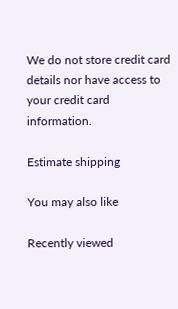We do not store credit card details nor have access to your credit card information.

Estimate shipping

You may also like

Recently viewed